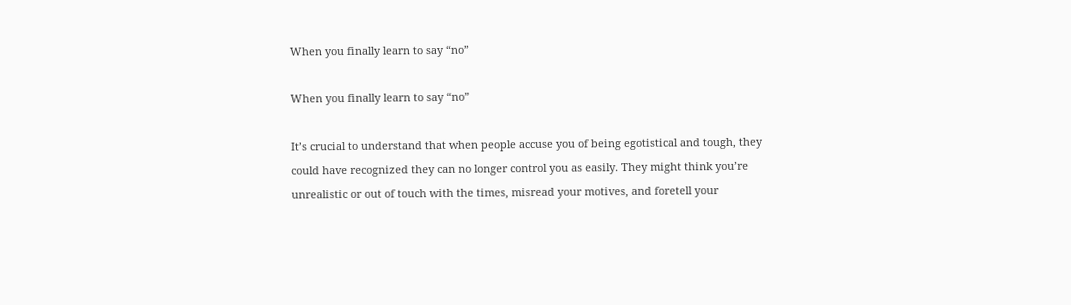When you finally learn to say “no”

When you finally learn to say “no”

It’s crucial to understand that when people accuse you of being egotistical and tough, they could have recognized they can no longer control you as easily. They might think you’re unrealistic or out of touch with the times, misread your motives, and foretell your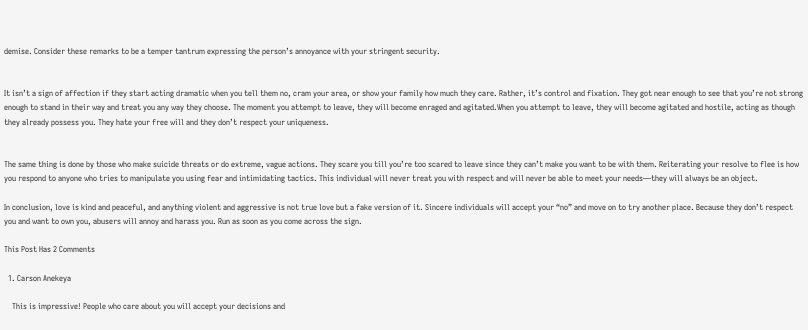demise. Consider these remarks to be a temper tantrum expressing the person’s annoyance with your stringent security.


It isn’t a sign of affection if they start acting dramatic when you tell them no, cram your area, or show your family how much they care. Rather, it’s control and fixation. They got near enough to see that you’re not strong enough to stand in their way and treat you any way they choose. The moment you attempt to leave, they will become enraged and agitated.When you attempt to leave, they will become agitated and hostile, acting as though they already possess you. They hate your free will and they don’t respect your uniqueness.


The same thing is done by those who make suicide threats or do extreme, vague actions. They scare you till you’re too scared to leave since they can’t make you want to be with them. Reiterating your resolve to flee is how you respond to anyone who tries to manipulate you using fear and intimidating tactics. This individual will never treat you with respect and will never be able to meet your needs—they will always be an object.

In conclusion, love is kind and peaceful, and anything violent and aggressive is not true love but a fake version of it. Sincere individuals will accept your “no” and move on to try another place. Because they don’t respect you and want to own you, abusers will annoy and harass you. Run as soon as you come across the sign.

This Post Has 2 Comments

  1. Carson Anekeya

    This is impressive! People who care about you will accept your decisions and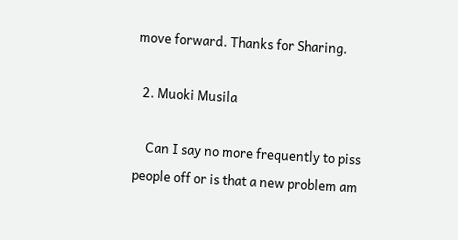move forward. Thanks for Sharing.

  2. Muoki Musila

    Can I say no more frequently to piss people off or is that a new problem am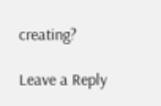creating?

Leave a Reply